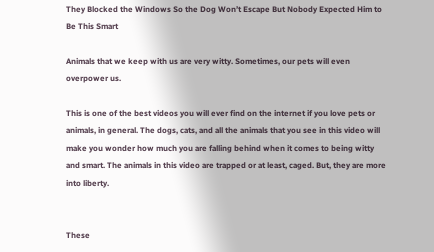They Blocked the Windows So the Dog Won’t Escape But Nobody Expected Him to Be This Smart

Animals that we keep with us are very witty. Sometimes, our pets will even overpower us.

This is one of the best videos you will ever find on the internet if you love pets or animals, in general. The dogs, cats, and all the animals that you see in this video will make you wonder how much you are falling behind when it comes to being witty and smart. The animals in this video are trapped or at least, caged. But, they are more into liberty.


These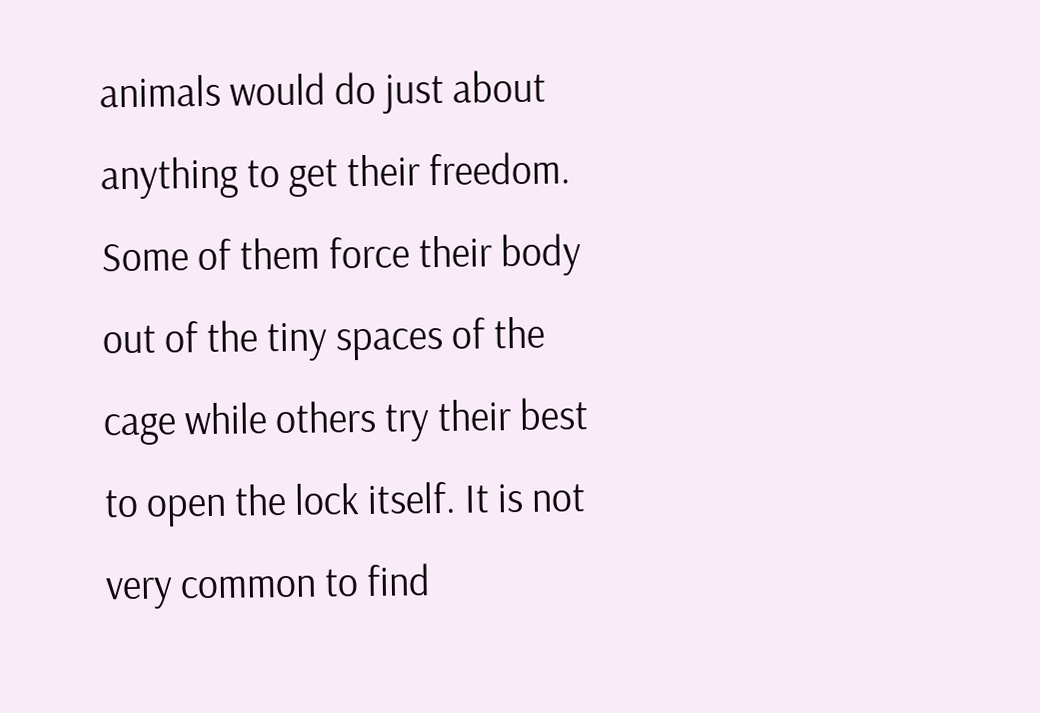animals would do just about anything to get their freedom. Some of them force their body out of the tiny spaces of the cage while others try their best to open the lock itself. It is not very common to find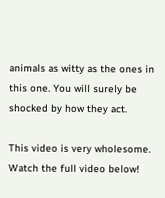animals as witty as the ones in this one. You will surely be shocked by how they act.

This video is very wholesome. Watch the full video below!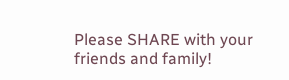Please SHARE with your friends and family!